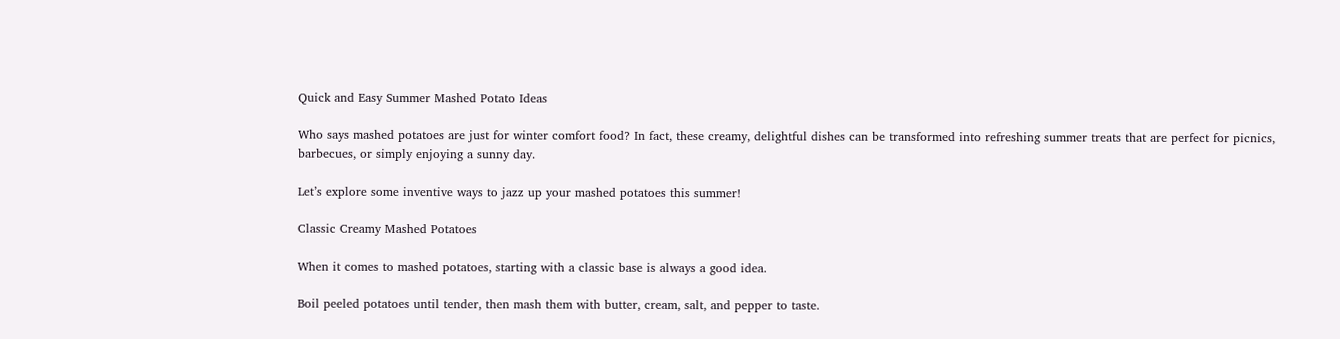Quick and Easy Summer Mashed Potato Ideas

Who says mashed potatoes are just for winter comfort food? In fact, these creamy, delightful dishes can be transformed into refreshing summer treats that are perfect for picnics, barbecues, or simply enjoying a sunny day.

Let’s explore some inventive ways to jazz up your mashed potatoes this summer!

Classic Creamy Mashed Potatoes

When it comes to mashed potatoes, starting with a classic base is always a good idea.

Boil peeled potatoes until tender, then mash them with butter, cream, salt, and pepper to taste.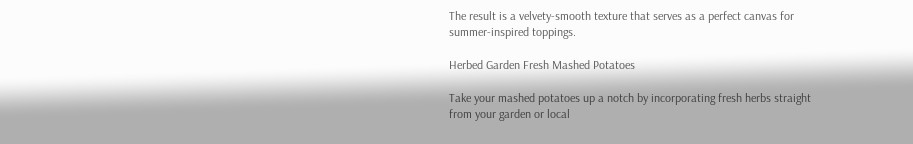The result is a velvety-smooth texture that serves as a perfect canvas for summer-inspired toppings.

Herbed Garden Fresh Mashed Potatoes

Take your mashed potatoes up a notch by incorporating fresh herbs straight from your garden or local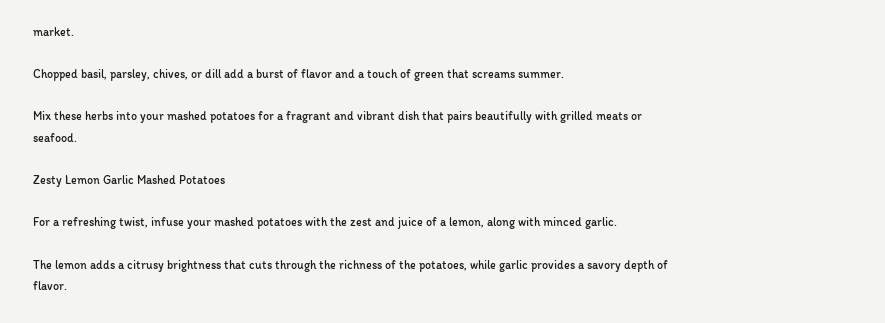market.

Chopped basil, parsley, chives, or dill add a burst of flavor and a touch of green that screams summer.

Mix these herbs into your mashed potatoes for a fragrant and vibrant dish that pairs beautifully with grilled meats or seafood.

Zesty Lemon Garlic Mashed Potatoes

For a refreshing twist, infuse your mashed potatoes with the zest and juice of a lemon, along with minced garlic.

The lemon adds a citrusy brightness that cuts through the richness of the potatoes, while garlic provides a savory depth of flavor.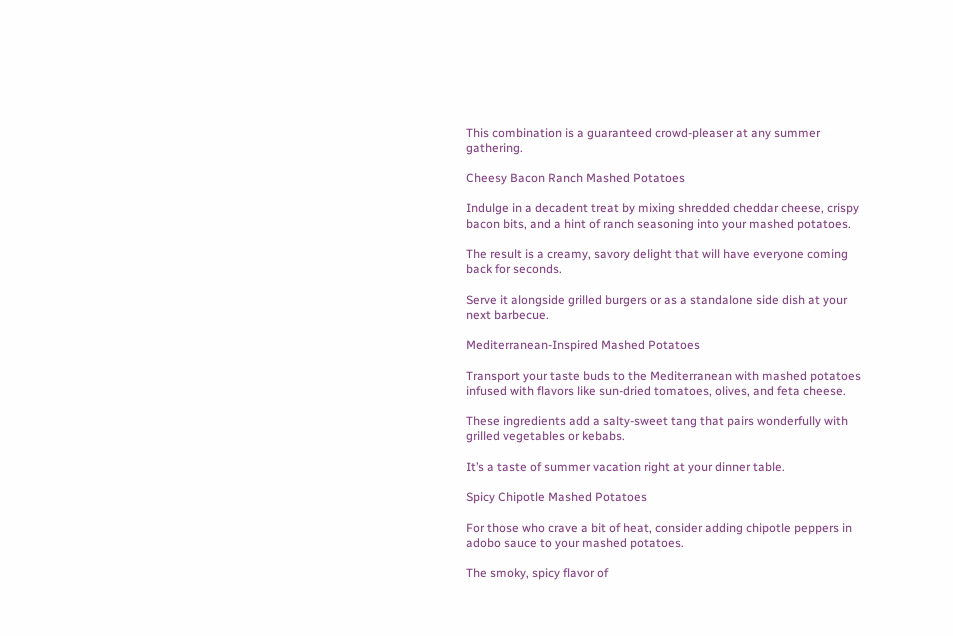This combination is a guaranteed crowd-pleaser at any summer gathering.

Cheesy Bacon Ranch Mashed Potatoes

Indulge in a decadent treat by mixing shredded cheddar cheese, crispy bacon bits, and a hint of ranch seasoning into your mashed potatoes.

The result is a creamy, savory delight that will have everyone coming back for seconds.

Serve it alongside grilled burgers or as a standalone side dish at your next barbecue.

Mediterranean-Inspired Mashed Potatoes

Transport your taste buds to the Mediterranean with mashed potatoes infused with flavors like sun-dried tomatoes, olives, and feta cheese.

These ingredients add a salty-sweet tang that pairs wonderfully with grilled vegetables or kebabs.

It’s a taste of summer vacation right at your dinner table.

Spicy Chipotle Mashed Potatoes

For those who crave a bit of heat, consider adding chipotle peppers in adobo sauce to your mashed potatoes.

The smoky, spicy flavor of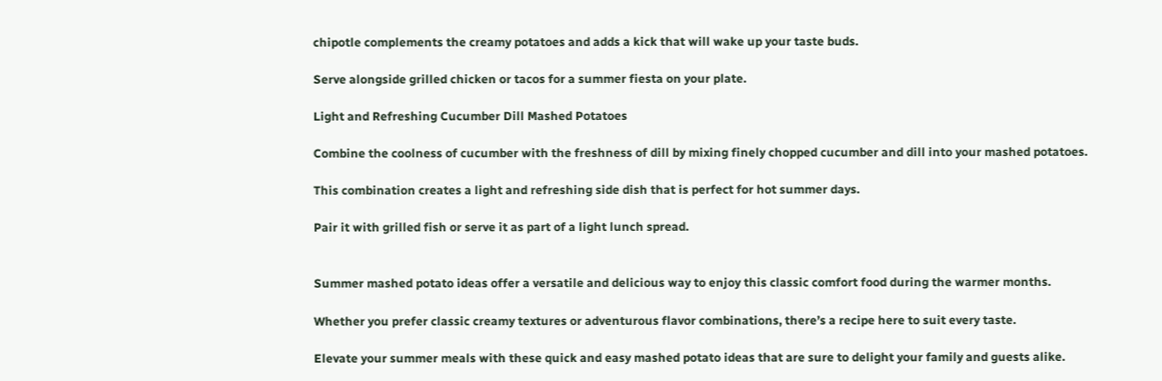chipotle complements the creamy potatoes and adds a kick that will wake up your taste buds.

Serve alongside grilled chicken or tacos for a summer fiesta on your plate.

Light and Refreshing Cucumber Dill Mashed Potatoes

Combine the coolness of cucumber with the freshness of dill by mixing finely chopped cucumber and dill into your mashed potatoes.

This combination creates a light and refreshing side dish that is perfect for hot summer days.

Pair it with grilled fish or serve it as part of a light lunch spread.


Summer mashed potato ideas offer a versatile and delicious way to enjoy this classic comfort food during the warmer months.

Whether you prefer classic creamy textures or adventurous flavor combinations, there’s a recipe here to suit every taste.

Elevate your summer meals with these quick and easy mashed potato ideas that are sure to delight your family and guests alike.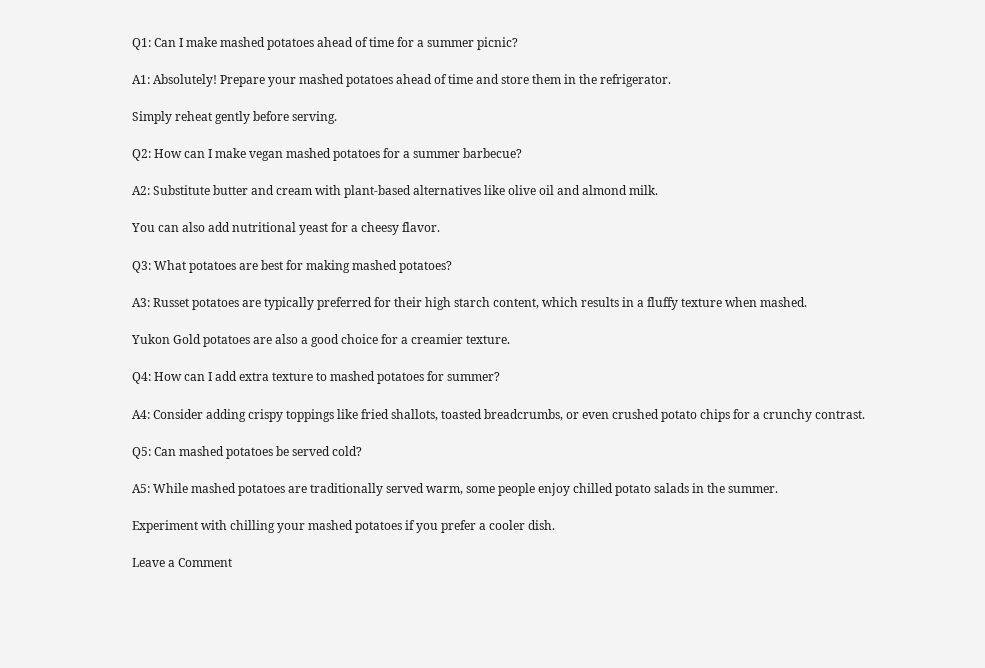Q1: Can I make mashed potatoes ahead of time for a summer picnic?

A1: Absolutely! Prepare your mashed potatoes ahead of time and store them in the refrigerator.

Simply reheat gently before serving.

Q2: How can I make vegan mashed potatoes for a summer barbecue?

A2: Substitute butter and cream with plant-based alternatives like olive oil and almond milk.

You can also add nutritional yeast for a cheesy flavor.

Q3: What potatoes are best for making mashed potatoes?

A3: Russet potatoes are typically preferred for their high starch content, which results in a fluffy texture when mashed.

Yukon Gold potatoes are also a good choice for a creamier texture.

Q4: How can I add extra texture to mashed potatoes for summer?

A4: Consider adding crispy toppings like fried shallots, toasted breadcrumbs, or even crushed potato chips for a crunchy contrast.

Q5: Can mashed potatoes be served cold?

A5: While mashed potatoes are traditionally served warm, some people enjoy chilled potato salads in the summer.

Experiment with chilling your mashed potatoes if you prefer a cooler dish.

Leave a Comment